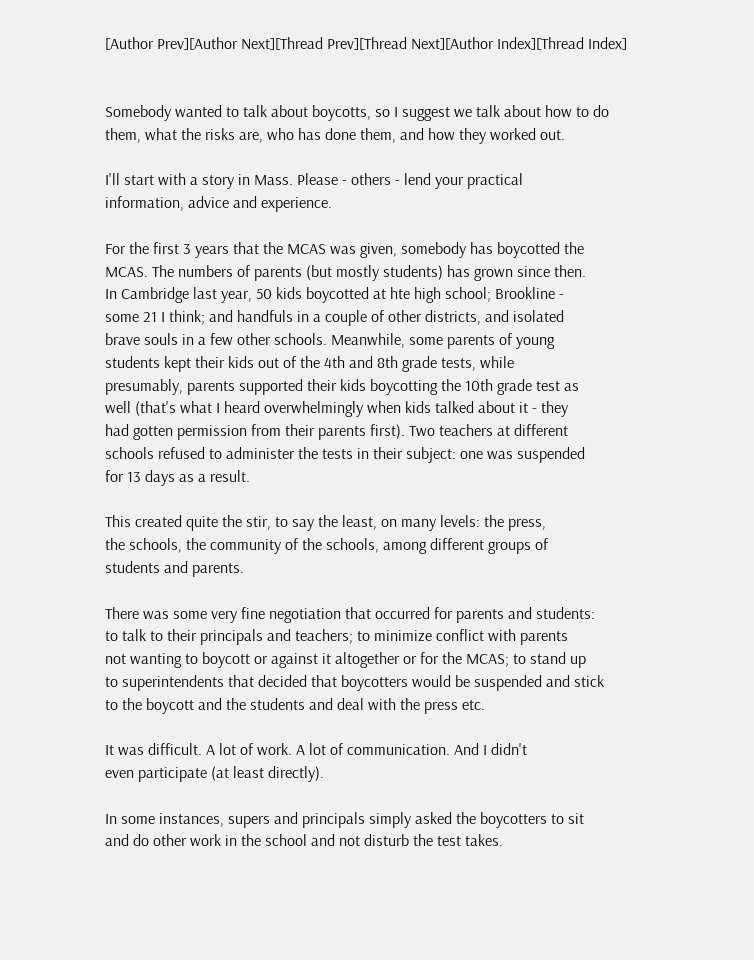[Author Prev][Author Next][Thread Prev][Thread Next][Author Index][Thread Index]


Somebody wanted to talk about boycotts, so I suggest we talk about how to do
them, what the risks are, who has done them, and how they worked out.

I'll start with a story in Mass. Please - others - lend your practical
information, advice and experience.

For the first 3 years that the MCAS was given, somebody has boycotted the
MCAS. The numbers of parents (but mostly students) has grown since then.
In Cambridge last year, 50 kids boycotted at hte high school; Brookline -
some 21 I think; and handfuls in a couple of other districts, and isolated
brave souls in a few other schools. Meanwhile, some parents of young
students kept their kids out of the 4th and 8th grade tests, while
presumably, parents supported their kids boycotting the 10th grade test as
well (that's what I heard overwhelmingly when kids talked about it - they
had gotten permission from their parents first). Two teachers at different
schools refused to administer the tests in their subject: one was suspended
for 13 days as a result.

This created quite the stir, to say the least, on many levels: the press,
the schools, the community of the schools, among different groups of
students and parents.

There was some very fine negotiation that occurred for parents and students:
to talk to their principals and teachers; to minimize conflict with parents
not wanting to boycott or against it altogether or for the MCAS; to stand up
to superintendents that decided that boycotters would be suspended and stick
to the boycott and the students and deal with the press etc.

It was difficult. A lot of work. A lot of communication. And I didn't
even participate (at least directly).

In some instances, supers and principals simply asked the boycotters to sit
and do other work in the school and not disturb the test takes.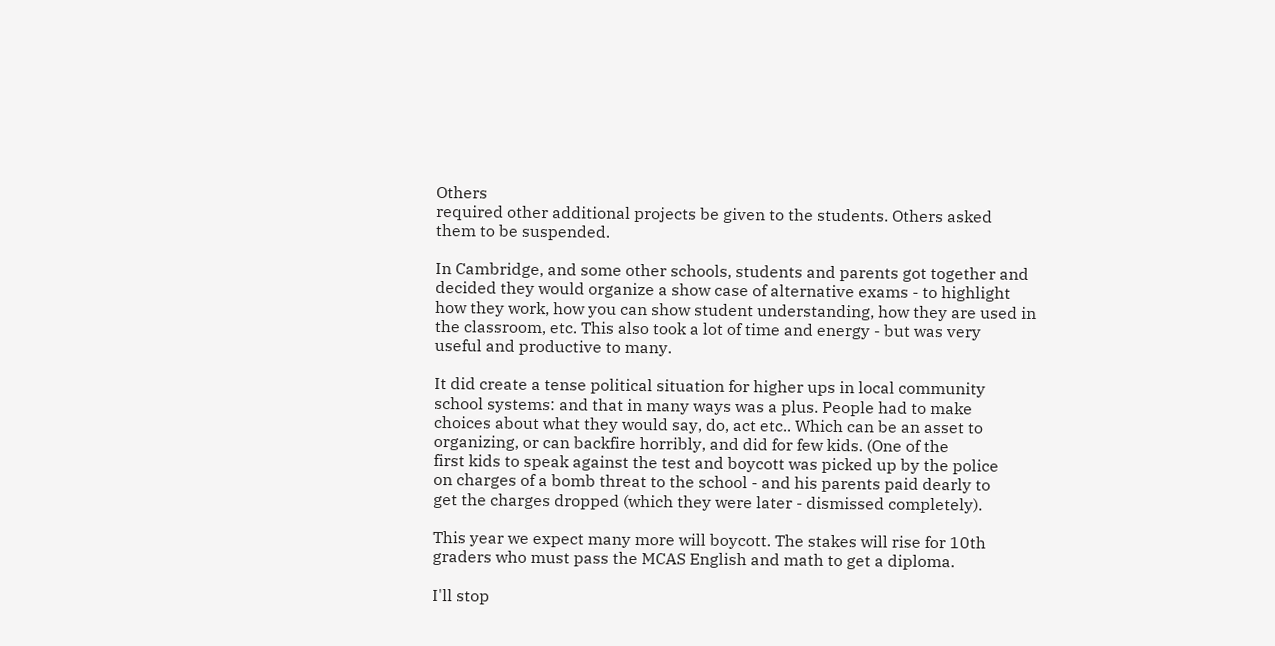Others
required other additional projects be given to the students. Others asked
them to be suspended.

In Cambridge, and some other schools, students and parents got together and
decided they would organize a show case of alternative exams - to highlight
how they work, how you can show student understanding, how they are used in
the classroom, etc. This also took a lot of time and energy - but was very
useful and productive to many.

It did create a tense political situation for higher ups in local community
school systems: and that in many ways was a plus. People had to make
choices about what they would say, do, act etc.. Which can be an asset to
organizing, or can backfire horribly, and did for few kids. (One of the
first kids to speak against the test and boycott was picked up by the police
on charges of a bomb threat to the school - and his parents paid dearly to
get the charges dropped (which they were later - dismissed completely).

This year we expect many more will boycott. The stakes will rise for 10th
graders who must pass the MCAS English and math to get a diploma.

I'll stop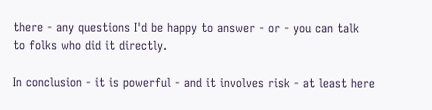there - any questions I'd be happy to answer - or - you can talk
to folks who did it directly.

In conclusion - it is powerful - and it involves risk - at least here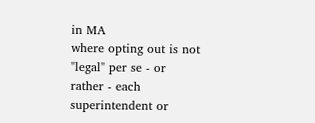in MA
where opting out is not "legal" per se - or rather - each superintendent or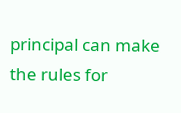principal can make the rules for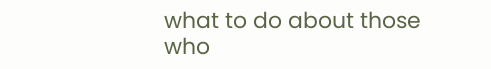what to do about those who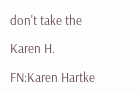don't take the

Karen H.

FN:Karen Hartke